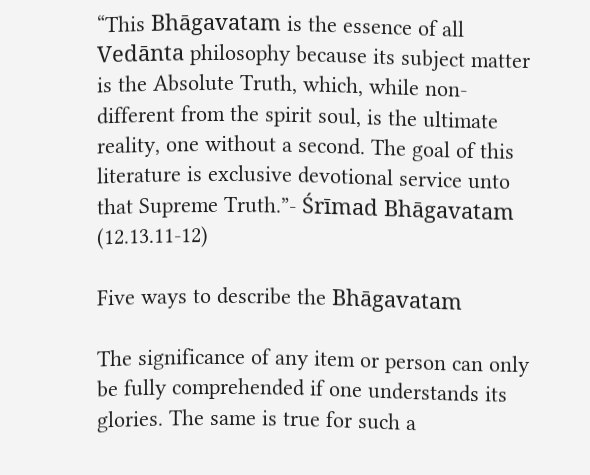“This Bhāgavatam is the essence of all Vedānta philosophy because its subject matter is the Absolute Truth, which, while non-different from the spirit soul, is the ultimate reality, one without a second. The goal of this literature is exclusive devotional service unto that Supreme Truth.”- Śrīmad Bhāgavatam (12.13.11-12)

Five ways to describe the Bhāgavatam

The significance of any item or person can only be fully comprehended if one understands its glories. The same is true for such a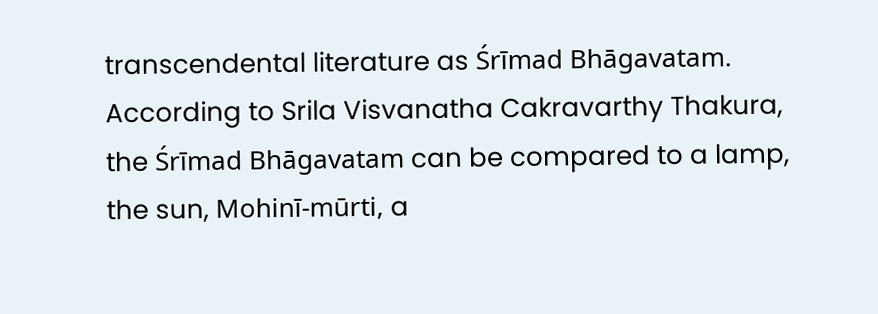transcendental literature as Śrīmad Bhāgavatam. According to Srila Visvanatha Cakravarthy Thakura, the Śrīmad Bhāgavatam can be compared to a lamp, the sun, Mohinī-mūrti, a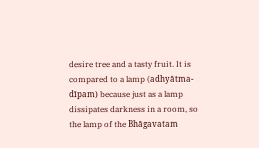desire tree and a tasty fruit. It is compared to a lamp (adhyātma-dīpam) because just as a lamp dissipates darkness in a room, so the lamp of the Bhāgavatam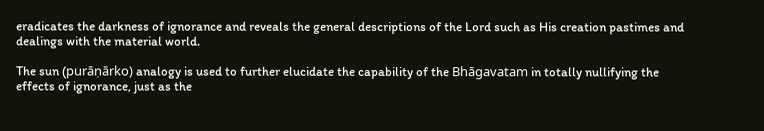eradicates the darkness of ignorance and reveals the general descriptions of the Lord such as His creation pastimes and dealings with the material world.

The sun (purāṇārko) analogy is used to further elucidate the capability of the Bhāgavatam in totally nullifying the effects of ignorance, just as the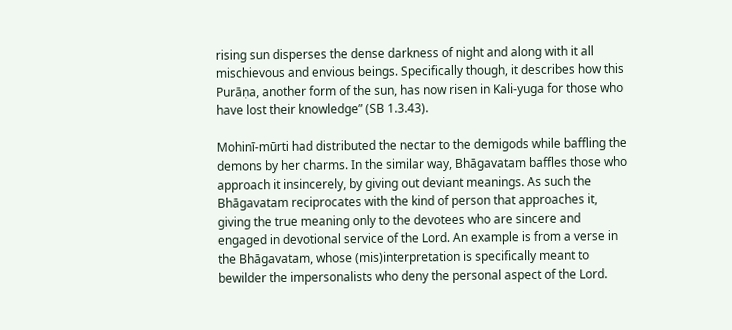rising sun disperses the dense darkness of night and along with it all mischievous and envious beings. Specifically though, it describes how this Purāṇa, another form of the sun, has now risen in Kali-yuga for those who have lost their knowledge” (SB 1.3.43).

Mohinī-mūrti had distributed the nectar to the demigods while baffling the demons by her charms. In the similar way, Bhāgavatam baffles those who approach it insincerely, by giving out deviant meanings. As such the Bhāgavatam reciprocates with the kind of person that approaches it, giving the true meaning only to the devotees who are sincere and engaged in devotional service of the Lord. An example is from a verse in the Bhāgavatam, whose (mis)interpretation is specifically meant to bewilder the impersonalists who deny the personal aspect of the Lord.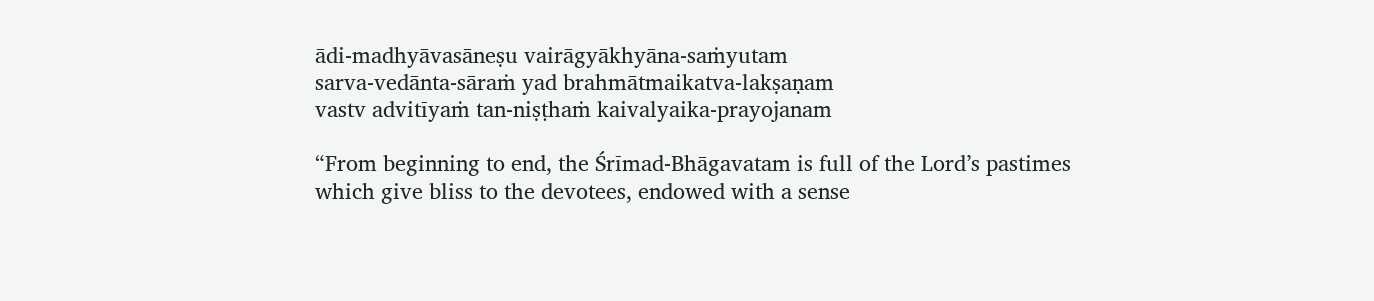ādi-madhyāvasāneṣu vairāgyākhyāna-saṁyutam
sarva-vedānta-sāraṁ yad brahmātmaikatva-lakṣaṇam
vastv advitīyaṁ tan-niṣṭhaṁ kaivalyaika-prayojanam

“From beginning to end, the Śrīmad-Bhāgavatam is full of the Lord’s pastimes which give bliss to the devotees, endowed with a sense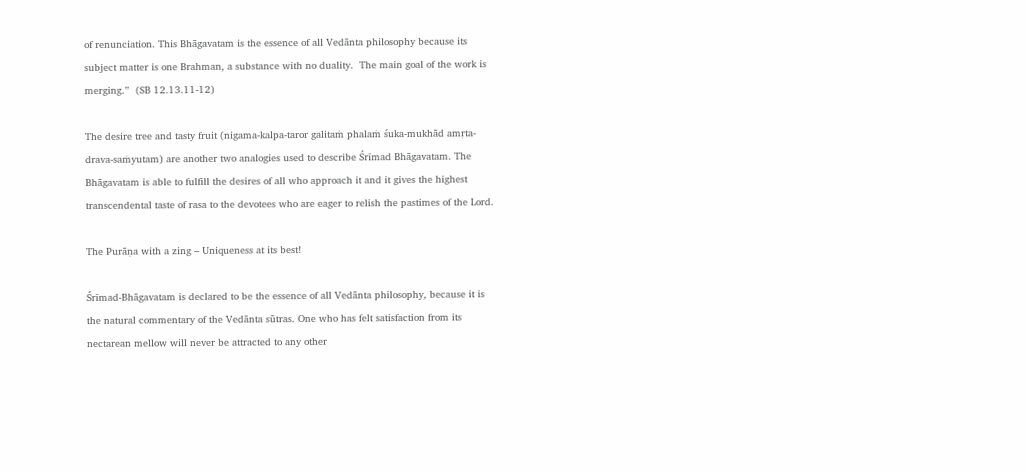of renunciation. This Bhāgavatam is the essence of all Vedānta philosophy because its subject matter is one Brahman, a substance with no duality.  The main goal of the work is merging.”  (SB 12.13.11-12)

The desire tree and tasty fruit (nigama-kalpa-taror galitaṁ phalaṁ śuka-mukhād amṛta-drava-saṁyutam) are another two analogies used to describe Śrīmad Bhāgavatam. The Bhāgavatam is able to fulfill the desires of all who approach it and it gives the highest transcendental taste of rasa to the devotees who are eager to relish the pastimes of the Lord.

The Purāṇa with a zing – Uniqueness at its best!

Śrīmad-Bhāgavatam is declared to be the essence of all Vedānta philosophy, because it is the natural commentary of the Vedānta sūtras. One who has felt satisfaction from its nectarean mellow will never be attracted to any other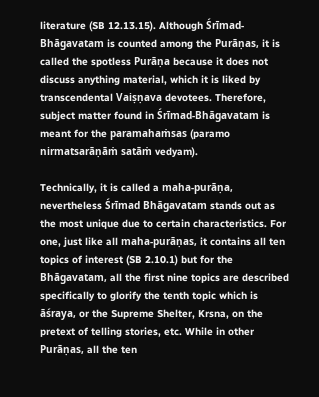literature (SB 12.13.15). Although Śrīmad-Bhāgavatam is counted among the Purāṇas, it is called the spotless Purāṇa because it does not discuss anything material, which it is liked by transcendental Vaiṣṇava devotees. Therefore, subject matter found in Śrīmad-Bhāgavatam is meant for the paramahaṁsas (paramo nirmatsarāṇāṁ satāṁ vedyam).

Technically, it is called a maha-purāṇa, nevertheless Śrīmad Bhāgavatam stands out as the most unique due to certain characteristics. For one, just like all maha-purāṇas, it contains all ten topics of interest (SB 2.10.1) but for the Bhāgavatam, all the first nine topics are described specifically to glorify the tenth topic which is āśraya, or the Supreme Shelter, Krsna, on the pretext of telling stories, etc. While in other Purāṇas, all the ten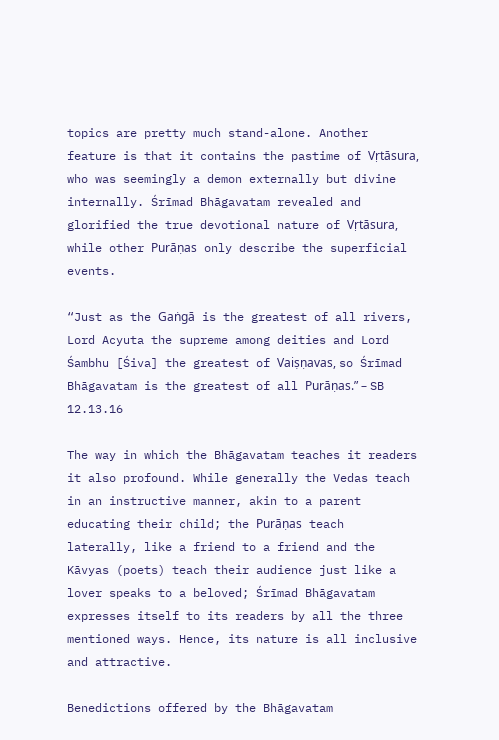topics are pretty much stand-alone. Another feature is that it contains the pastime of Vṛtāsura, who was seemingly a demon externally but divine internally. Śrīmad Bhāgavatam revealed and glorified the true devotional nature of Vṛtāsura, while other Purāṇas only describe the superficial events.

“Just as the Gaṅgā is the greatest of all rivers, Lord Acyuta the supreme among deities and Lord Śambhu [Śiva] the greatest of Vaiṣṇavas, so Śrīmad Bhāgavatam is the greatest of all Purāṇas.” – SB 12.13.16

The way in which the Bhāgavatam teaches it readers it also profound. While generally the Vedas teach in an instructive manner, akin to a parent educating their child; the Purāṇas teach laterally, like a friend to a friend and the Kāvyas (poets) teach their audience just like a lover speaks to a beloved; Śrīmad Bhāgavatam expresses itself to its readers by all the three mentioned ways. Hence, its nature is all inclusive and attractive.

Benedictions offered by the Bhāgavatam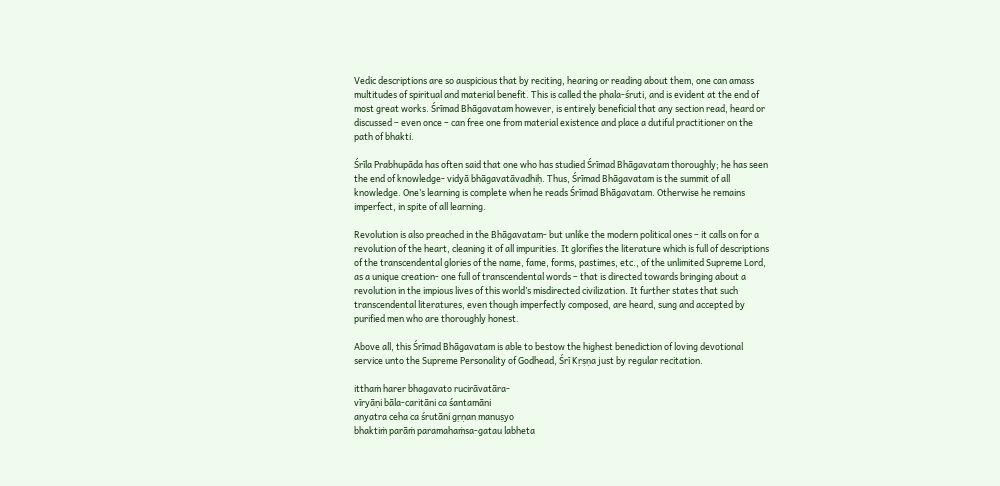Vedic descriptions are so auspicious that by reciting, hearing or reading about them, one can amass multitudes of spiritual and material benefit. This is called the phala-śruti, and is evident at the end of most great works. Śrīmad Bhāgavatam however, is entirely beneficial that any section read, heard or discussed – even once – can free one from material existence and place a dutiful practitioner on the path of bhakti.

Śrīla Prabhupāda has often said that one who has studied Śrīmad Bhāgavatam thoroughly; he has seen the end of knowledge- vidyā bhāgavatāvadhiḥ. Thus, Śrīmad Bhāgavatam is the summit of all knowledge. One’s learning is complete when he reads Śrīmad Bhāgavatam. Otherwise he remains imperfect, in spite of all learning.

Revolution is also preached in the Bhāgavatam- but unlike the modern political ones – it calls on for a revolution of the heart, cleaning it of all impurities. It glorifies the literature which is full of descriptions of the transcendental glories of the name, fame, forms, pastimes, etc., of the unlimited Supreme Lord, as a unique creation- one full of transcendental words – that is directed towards bringing about a revolution in the impious lives of this world’s misdirected civilization. It further states that such transcendental literatures, even though imperfectly composed, are heard, sung and accepted by purified men who are thoroughly honest.

Above all, this Śrīmad Bhāgavatam is able to bestow the highest benediction of loving devotional service unto the Supreme Personality of Godhead, Śrī Kṛṣṇa just by regular recitation.

itthaṁ harer bhagavato rucirāvatāra-
vīryāṇi bāla-caritāni ca śantamāni
anyatra ceha ca śrutāni gṛṇan manuṣyo
bhaktiṁ parāṁ paramahaṁsa-gatau labheta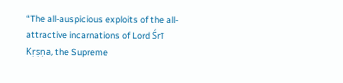“The all-auspicious exploits of the all-attractive incarnations of Lord Śrī Kṛṣṇa, the Supreme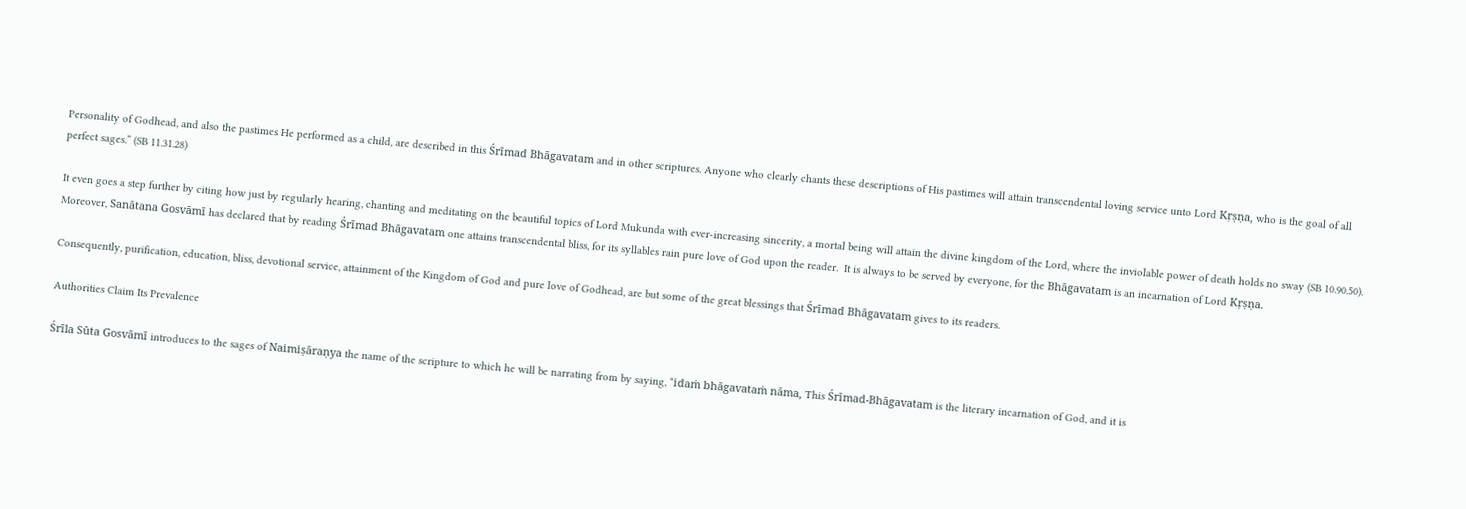Personality of Godhead, and also the pastimes He performed as a child, are described in this Śrīmad Bhāgavatam and in other scriptures. Anyone who clearly chants these descriptions of His pastimes will attain transcendental loving service unto Lord Kṛṣṇa, who is the goal of all perfect sages.” (SB 11.31.28)

It even goes a step further by citing how just by regularly hearing, chanting and meditating on the beautiful topics of Lord Mukunda with ever-increasing sincerity, a mortal being will attain the divine kingdom of the Lord, where the inviolable power of death holds no sway (SB 10.90.50). Moreover, Sanātana Gosvāmī has declared that by reading Śrīmad Bhāgavatam one attains transcendental bliss, for its syllables rain pure love of God upon the reader.  It is always to be served by everyone, for the Bhāgavatam is an incarnation of Lord Kṛṣṇa.

Consequently, purification, education, bliss, devotional service, attainment of the Kingdom of God and pure love of Godhead, are but some of the great blessings that Śrīmad Bhāgavatam gives to its readers.

Authorities Claim Its Prevalence

Śrīla Sūta Gosvāmī introduces to the sages of Naimiṣāraṇya the name of the scripture to which he will be narrating from by saying, “idaṁ bhāgavataṁ nāma, This Śrīmad-Bhāgavatam is the literary incarnation of God, and it is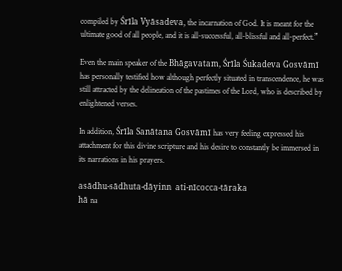compiled by Śrīla Vyāsadeva, the incarnation of God. It is meant for the ultimate good of all people, and it is all-successful, all-blissful and all-perfect.”

Even the main speaker of the Bhāgavatam, Śrīla Śukadeva Gosvāmī has personally testified how although perfectly situated in transcendence, he was still attracted by the delineation of the pastimes of the Lord, who is described by enlightened verses.

In addition, Śrīla Sanātana Gosvāmī has very feeling expressed his attachment for this divine scripture and his desire to constantly be immersed in its narrations in his prayers.

asādhu-sādhuta-dāyinn  ati-nīcocca-tāraka
hā na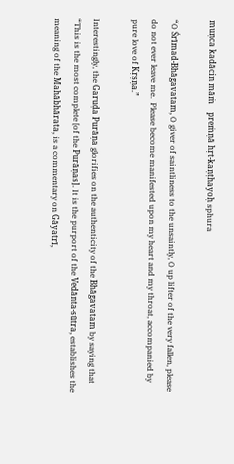muṇca kadācin māṁ    preṁṇā hṛt-kaṇṭhayoḥ sphura

“O Śrīmad-Bhāgavatam, O giver of saintliness to the unsaintly, O up lifter of the very fallen, please do not ever leave me.  Please become manifested upon my heart and my throat, accompanied by pure love of Kṛṣṇa.”

Interestingly, the Garuḍa Purāṇa glorifies on the authenticity of the Bhāgavatam by saying that “This is the most complete [of the Purāṇas]. It is the purport of the Vedānta-sūtra, establishes the meaning of the Mahābhārata, is a commentary on Gāyatrī,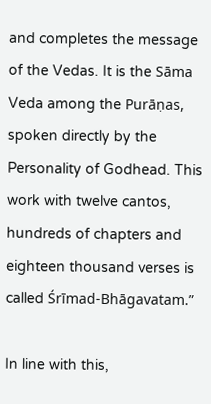and completes the message of the Vedas. It is the Sāma Veda among the Purāṇas, spoken directly by the Personality of Godhead. This work with twelve cantos, hundreds of chapters and eighteen thousand verses is called Śrīmad-Bhāgavatam.”

In line with this,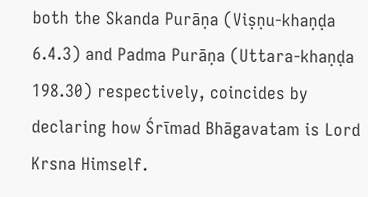both the Skanda Purāṇa (Viṣṇu-khaṇḍa 6.4.3) and Padma Purāṇa (Uttara-khaṇḍa 198.30) respectively, coincides by declaring how Śrīmad Bhāgavatam is Lord Krsna Himself.